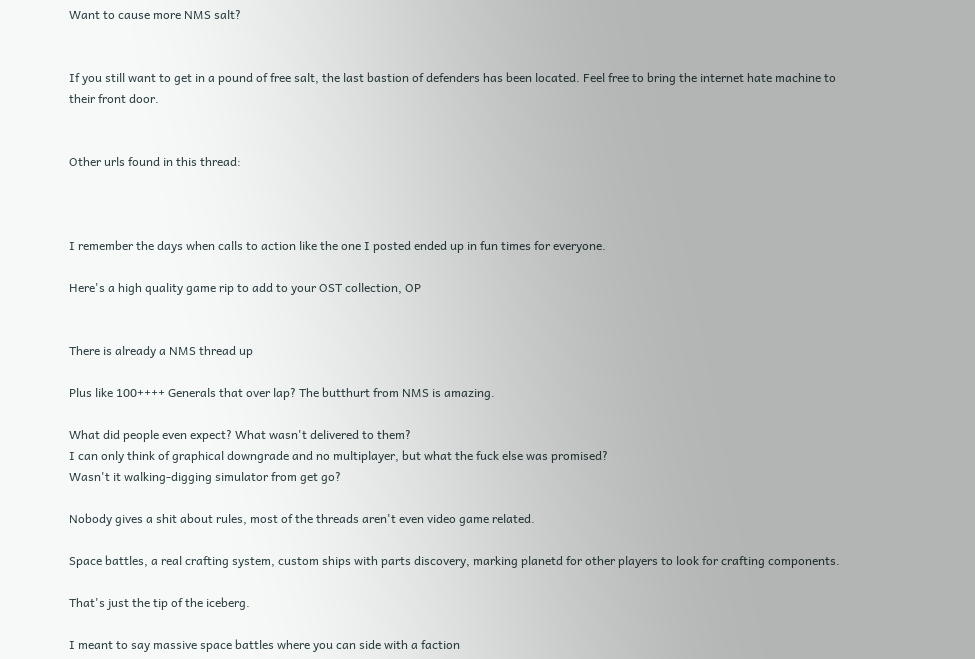Want to cause more NMS salt?


If you still want to get in a pound of free salt, the last bastion of defenders has been located. Feel free to bring the internet hate machine to their front door.


Other urls found in this thread:



I remember the days when calls to action like the one I posted ended up in fun times for everyone.

Here's a high quality game rip to add to your OST collection, OP


There is already a NMS thread up

Plus like 100++++ Generals that over lap? The butthurt from NMS is amazing.

What did people even expect? What wasn't delivered to them?
I can only think of graphical downgrade and no multiplayer, but what the fuck else was promised?
Wasn't it walking-digging simulator from get go?

Nobody gives a shit about rules, most of the threads aren't even video game related.

Space battles, a real crafting system, custom ships with parts discovery, marking planetd for other players to look for crafting components.

That's just the tip of the iceberg.

I meant to say massive space battles where you can side with a faction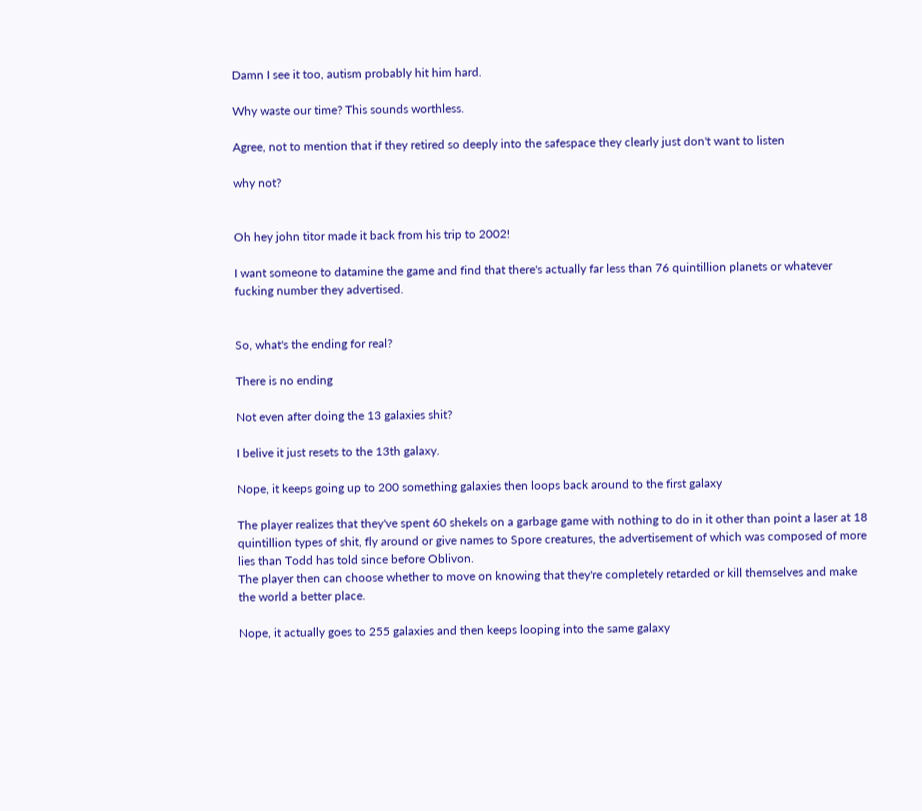Damn I see it too, autism probably hit him hard.

Why waste our time? This sounds worthless.

Agree, not to mention that if they retired so deeply into the safespace they clearly just don't want to listen

why not?


Oh hey john titor made it back from his trip to 2002!

I want someone to datamine the game and find that there's actually far less than 76 quintillion planets or whatever fucking number they advertised.


So, what's the ending for real?

There is no ending

Not even after doing the 13 galaxies shit?

I belive it just resets to the 13th galaxy.

Nope, it keeps going up to 200 something galaxies then loops back around to the first galaxy

The player realizes that they've spent 60 shekels on a garbage game with nothing to do in it other than point a laser at 18 quintillion types of shit, fly around or give names to Spore creatures, the advertisement of which was composed of more lies than Todd has told since before Oblivon.
The player then can choose whether to move on knowing that they're completely retarded or kill themselves and make the world a better place.

Nope, it actually goes to 255 galaxies and then keeps looping into the same galaxy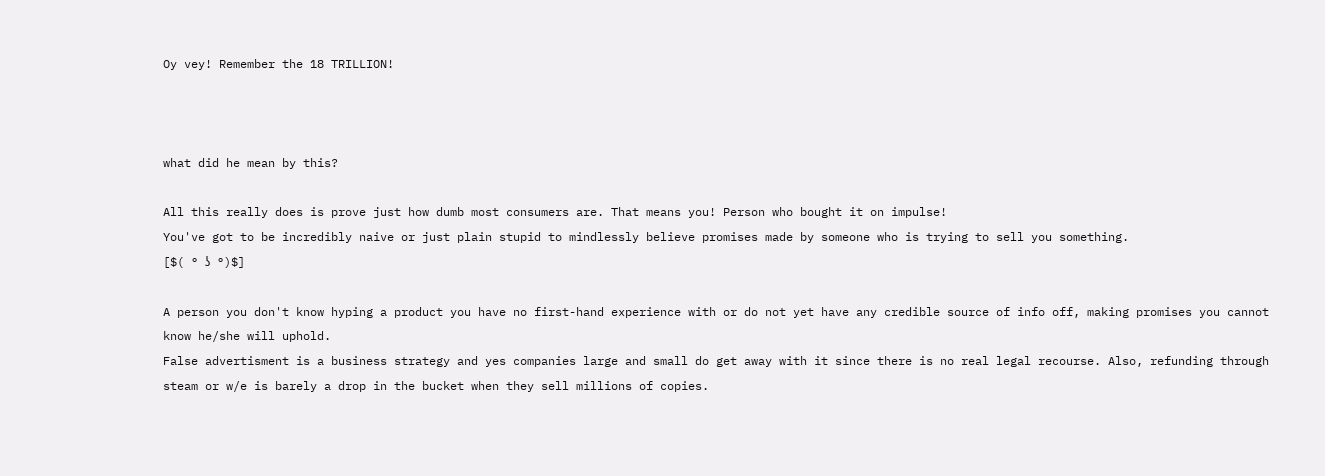Oy vey! Remember the 18 TRILLION!



what did he mean by this?

All this really does is prove just how dumb most consumers are. That means you! Person who bought it on impulse!
You've got to be incredibly naive or just plain stupid to mindlessly believe promises made by someone who is trying to sell you something.
[$( ° ʖ °)$]

A person you don't know hyping a product you have no first-hand experience with or do not yet have any credible source of info off, making promises you cannot know he/she will uphold.
False advertisment is a business strategy and yes companies large and small do get away with it since there is no real legal recourse. Also, refunding through steam or w/e is barely a drop in the bucket when they sell millions of copies.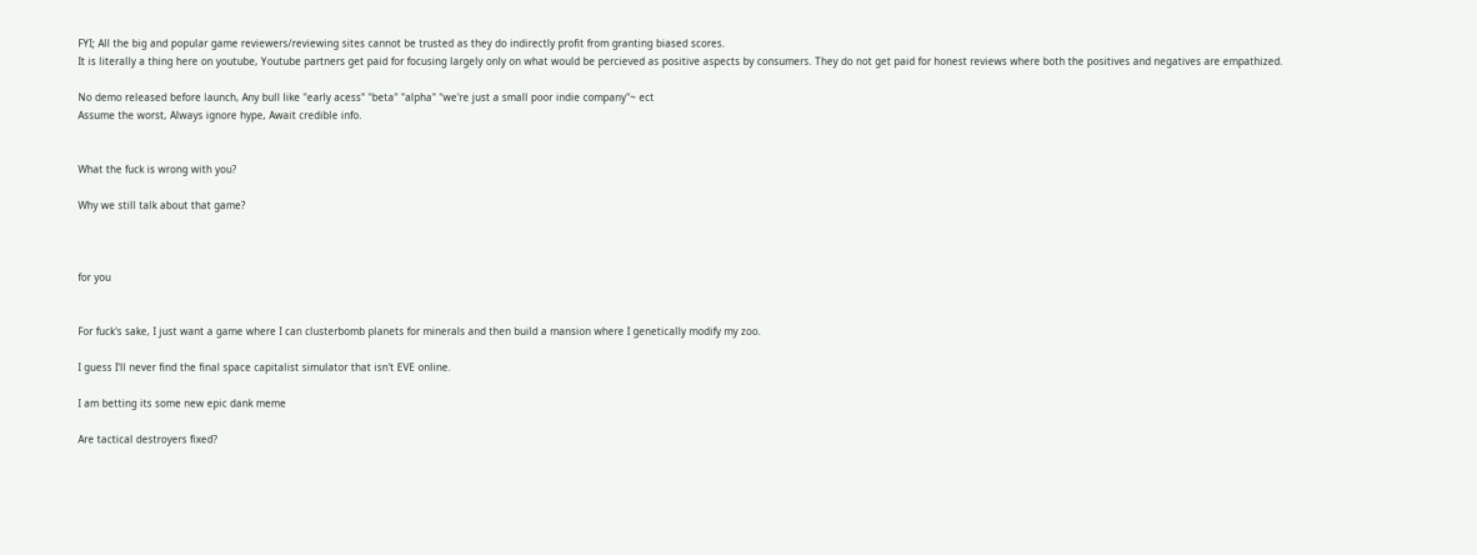FYI; All the big and popular game reviewers/reviewing sites cannot be trusted as they do indirectly profit from granting biased scores.
It is literally a thing here on youtube, Youtube partners get paid for focusing largely only on what would be percieved as positive aspects by consumers. They do not get paid for honest reviews where both the positives and negatives are empathized.

No demo released before launch, Any bull like "early acess" "beta" "alpha" "we're just a small poor indie company"~ ect
Assume the worst, Always ignore hype, Await credible info.


What the fuck is wrong with you?

Why we still talk about that game?



for you


For fuck's sake, I just want a game where I can clusterbomb planets for minerals and then build a mansion where I genetically modify my zoo.

I guess I'll never find the final space capitalist simulator that isn't EVE online.

I am betting its some new epic dank meme

Are tactical destroyers fixed?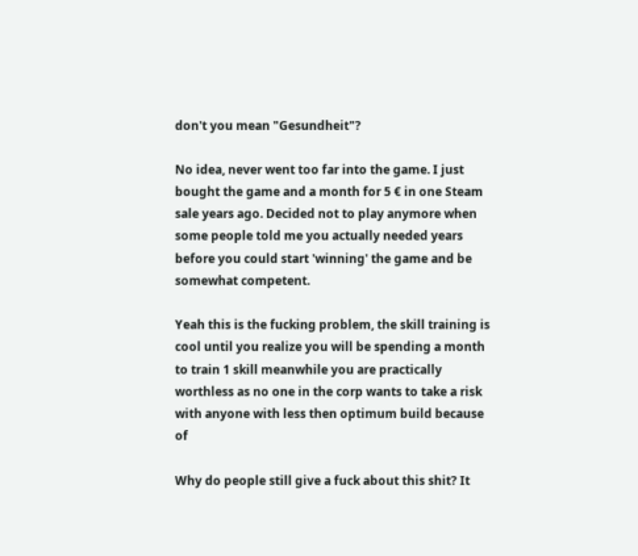don't you mean "Gesundheit"?

No idea, never went too far into the game. I just bought the game and a month for 5 € in one Steam sale years ago. Decided not to play anymore when some people told me you actually needed years before you could start 'winning' the game and be somewhat competent.

Yeah this is the fucking problem, the skill training is cool until you realize you will be spending a month to train 1 skill meanwhile you are practically worthless as no one in the corp wants to take a risk with anyone with less then optimum build because of

Why do people still give a fuck about this shit? It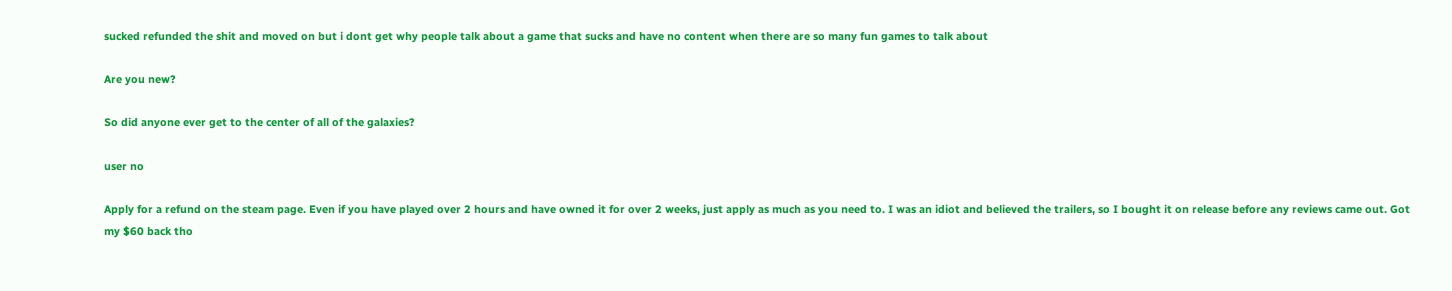sucked refunded the shit and moved on but i dont get why people talk about a game that sucks and have no content when there are so many fun games to talk about

Are you new?

So did anyone ever get to the center of all of the galaxies?

user no

Apply for a refund on the steam page. Even if you have played over 2 hours and have owned it for over 2 weeks, just apply as much as you need to. I was an idiot and believed the trailers, so I bought it on release before any reviews came out. Got my $60 back tho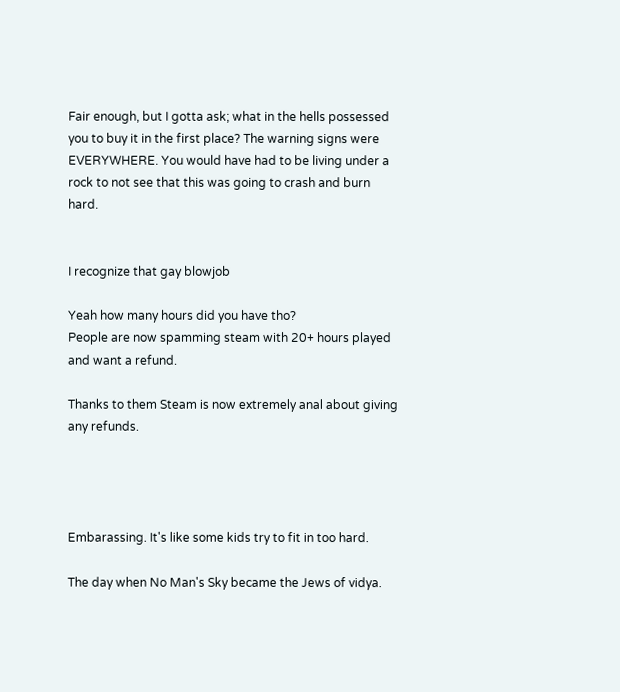Fair enough, but I gotta ask; what in the hells possessed you to buy it in the first place? The warning signs were EVERYWHERE. You would have had to be living under a rock to not see that this was going to crash and burn hard.


I recognize that gay blowjob

Yeah how many hours did you have tho?
People are now spamming steam with 20+ hours played and want a refund.

Thanks to them Steam is now extremely anal about giving any refunds.




Embarassing. It's like some kids try to fit in too hard.

The day when No Man's Sky became the Jews of vidya.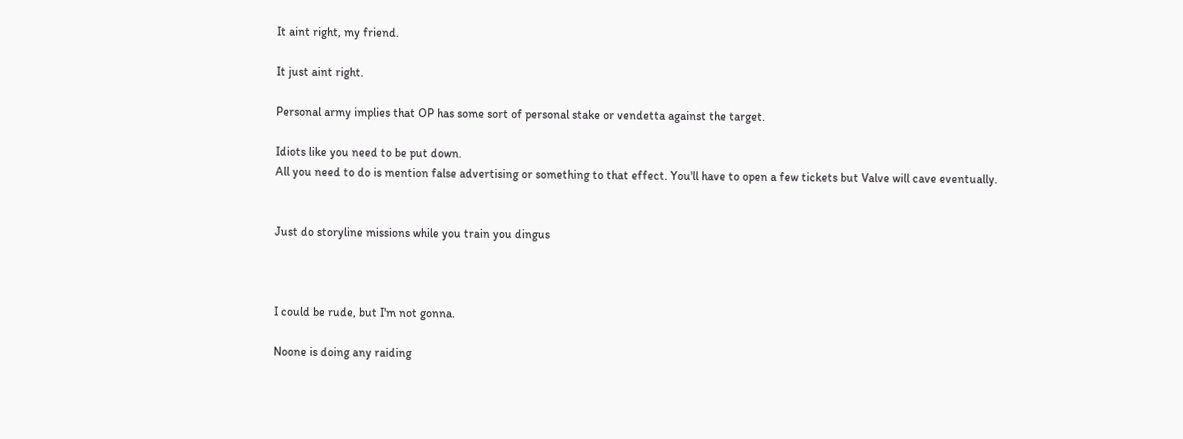It aint right, my friend.

It just aint right.

Personal army implies that OP has some sort of personal stake or vendetta against the target.

Idiots like you need to be put down.
All you need to do is mention false advertising or something to that effect. You'll have to open a few tickets but Valve will cave eventually.


Just do storyline missions while you train you dingus



I could be rude, but I'm not gonna.

Noone is doing any raiding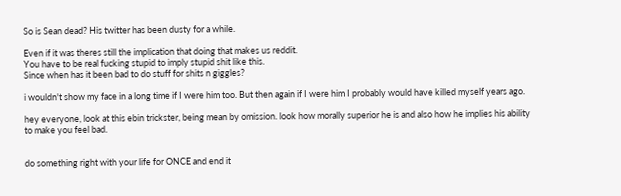So is Sean dead? His twitter has been dusty for a while.

Even if it was theres still the implication that doing that makes us reddit.
You have to be real fucking stupid to imply stupid shit like this.
Since when has it been bad to do stuff for shits n giggles?

i wouldn't show my face in a long time if I were him too. But then again if I were him I probably would have killed myself years ago.

hey everyone, look at this ebin trickster, being mean by omission. look how morally superior he is and also how he implies his ability to make you feel bad.


do something right with your life for ONCE and end it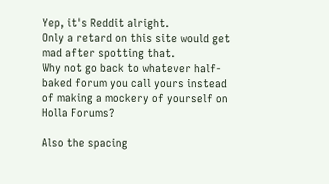Yep, it's Reddit alright.
Only a retard on this site would get mad after spotting that.
Why not go back to whatever half-baked forum you call yours instead of making a mockery of yourself on Holla Forums?

Also the spacing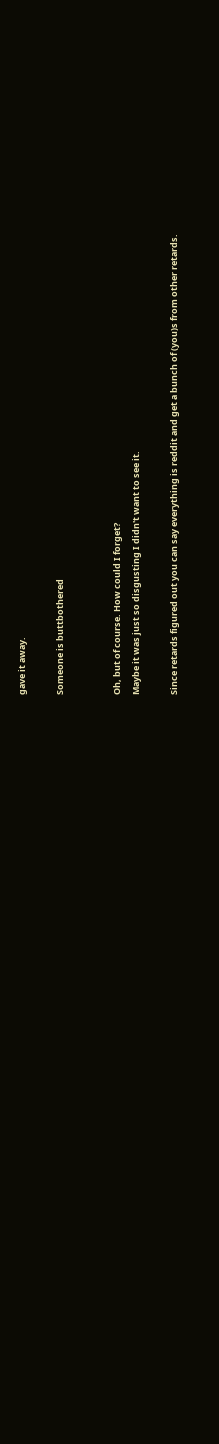gave it away.

Someone is buttbothered


Oh, but of course. How could I forget?
Maybe it was just so disgusting I didn't want to see it.

Since retards figured out you can say everything is reddit and get a bunch of (you)s from other retards.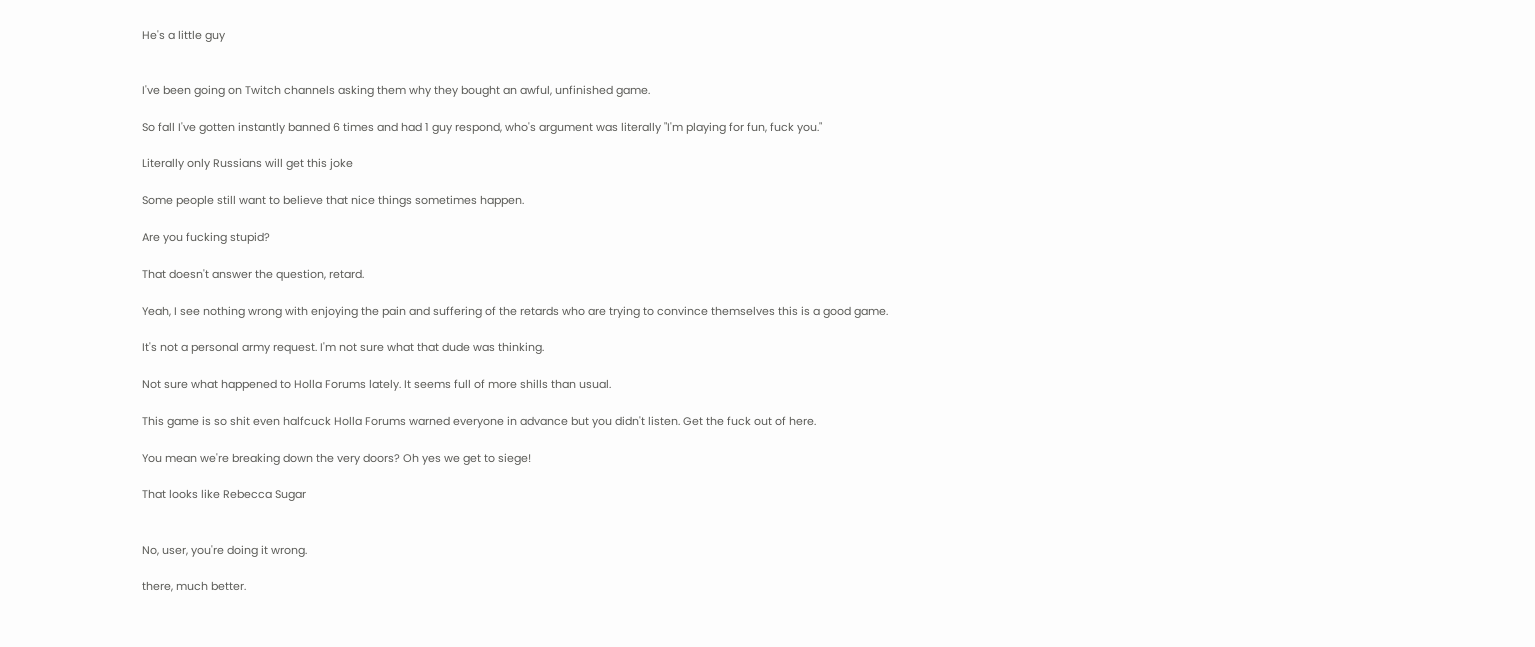He's a little guy


I've been going on Twitch channels asking them why they bought an awful, unfinished game.

So fall I've gotten instantly banned 6 times and had 1 guy respond, who's argument was literally "I'm playing for fun, fuck you."

Literally only Russians will get this joke

Some people still want to believe that nice things sometimes happen.

Are you fucking stupid?

That doesn't answer the question, retard.

Yeah, I see nothing wrong with enjoying the pain and suffering of the retards who are trying to convince themselves this is a good game.

It's not a personal army request. I'm not sure what that dude was thinking.

Not sure what happened to Holla Forums lately. It seems full of more shills than usual.

This game is so shit even halfcuck Holla Forums warned everyone in advance but you didn't listen. Get the fuck out of here.

You mean we're breaking down the very doors? Oh yes we get to siege!

That looks like Rebecca Sugar


No, user, you're doing it wrong.

there, much better.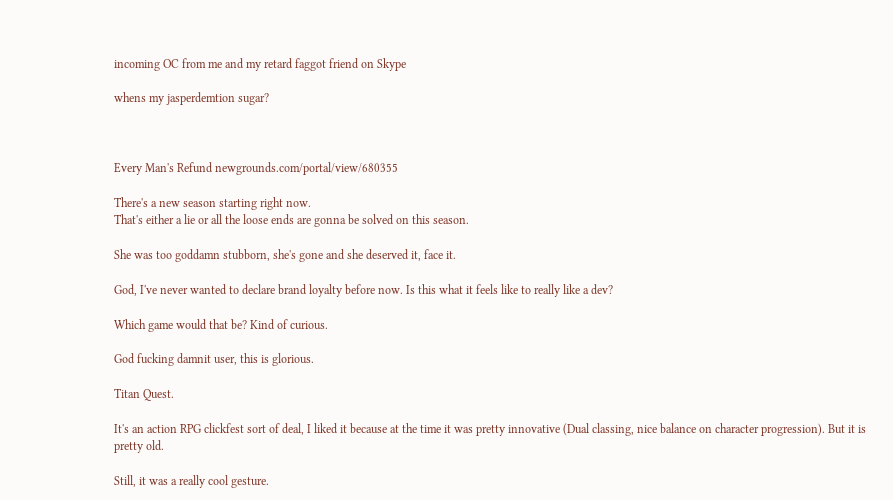incoming OC from me and my retard faggot friend on Skype

whens my jasperdemtion sugar?



Every Man's Refund newgrounds.com/portal/view/680355

There's a new season starting right now.
That's either a lie or all the loose ends are gonna be solved on this season.

She was too goddamn stubborn, she's gone and she deserved it, face it.

God, I've never wanted to declare brand loyalty before now. Is this what it feels like to really like a dev?

Which game would that be? Kind of curious.

God fucking damnit user, this is glorious.

Titan Quest.

It's an action RPG clickfest sort of deal, I liked it because at the time it was pretty innovative (Dual classing, nice balance on character progression). But it is pretty old.

Still, it was a really cool gesture.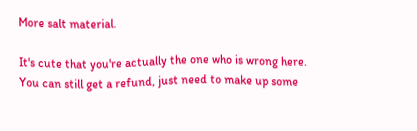More salt material.

It's cute that you're actually the one who is wrong here. You can still get a refund, just need to make up some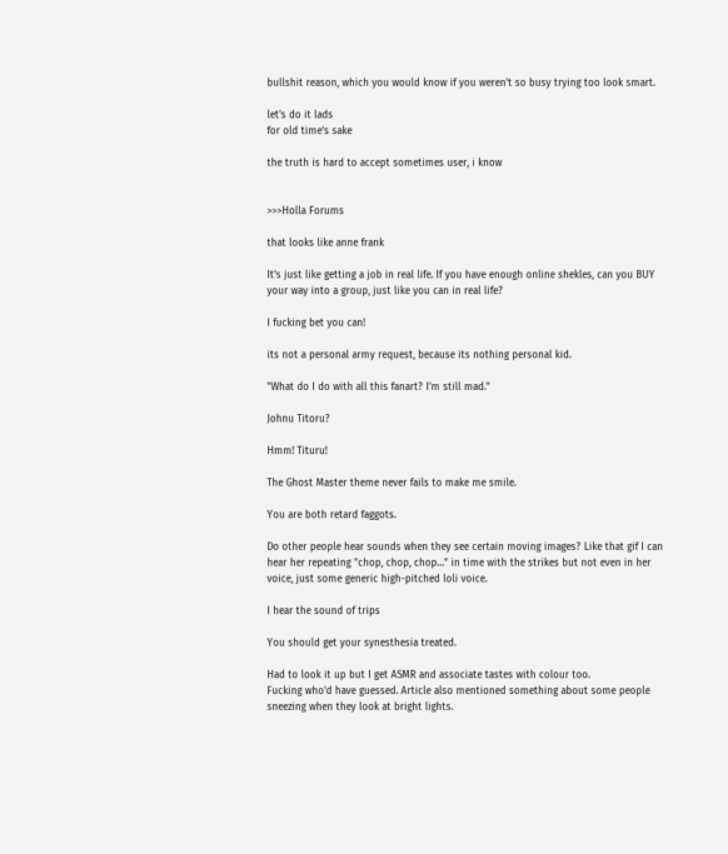bullshit reason, which you would know if you weren't so busy trying too look smart.

let's do it lads
for old time's sake

the truth is hard to accept sometimes user, i know


>>>Holla Forums

that looks like anne frank

It's just like getting a job in real life. If you have enough online shekles, can you BUY your way into a group, just like you can in real life?

I fucking bet you can!

its not a personal army request, because its nothing personal kid.

"What do I do with all this fanart? I'm still mad."

Johnu Titoru?

Hmm! Tituru!

The Ghost Master theme never fails to make me smile.

You are both retard faggots.

Do other people hear sounds when they see certain moving images? Like that gif I can hear her repeating "chop, chop, chop…" in time with the strikes but not even in her voice, just some generic high-pitched loli voice.

I hear the sound of trips

You should get your synesthesia treated.

Had to look it up but I get ASMR and associate tastes with colour too.
Fucking who'd have guessed. Article also mentioned something about some people sneezing when they look at bright lights.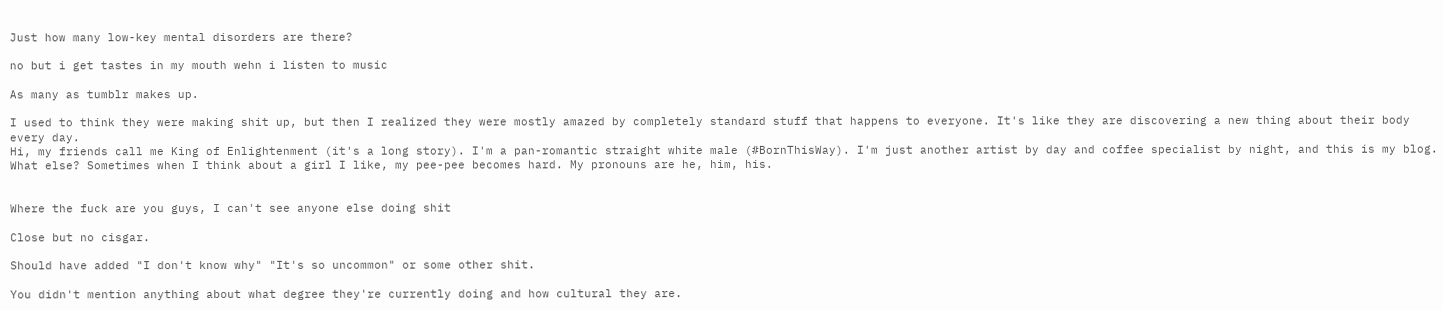Just how many low-key mental disorders are there?

no but i get tastes in my mouth wehn i listen to music

As many as tumblr makes up.

I used to think they were making shit up, but then I realized they were mostly amazed by completely standard stuff that happens to everyone. It's like they are discovering a new thing about their body every day.
Hi, my friends call me King of Enlightenment (it's a long story). I'm a pan-romantic straight white male (#BornThisWay). I'm just another artist by day and coffee specialist by night, and this is my blog. What else? Sometimes when I think about a girl I like, my pee-pee becomes hard. My pronouns are he, him, his.


Where the fuck are you guys, I can't see anyone else doing shit

Close but no cisgar.

Should have added "I don't know why" "It's so uncommon" or some other shit.

You didn't mention anything about what degree they're currently doing and how cultural they are.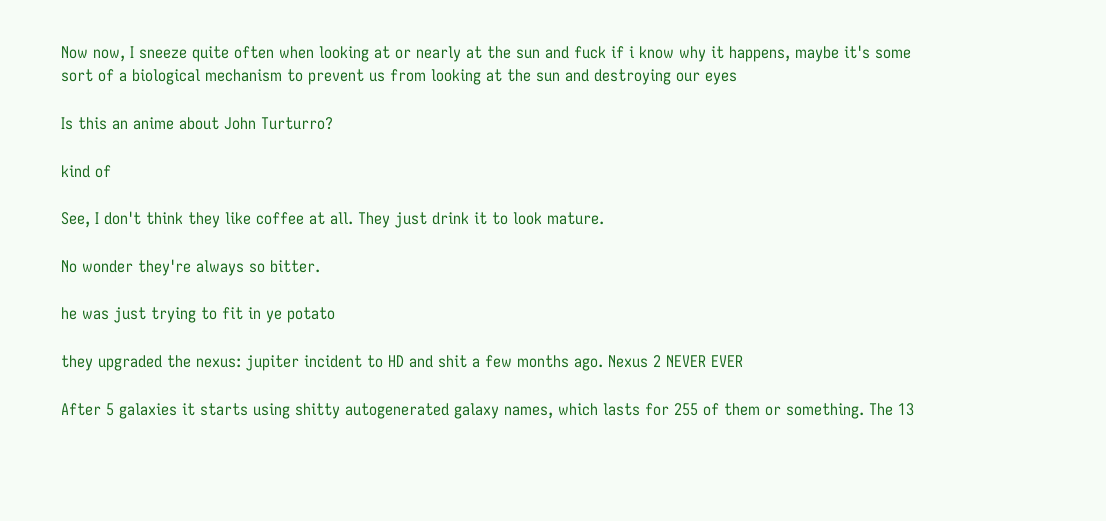Now now, I sneeze quite often when looking at or nearly at the sun and fuck if i know why it happens, maybe it's some sort of a biological mechanism to prevent us from looking at the sun and destroying our eyes

Is this an anime about John Turturro?

kind of

See, I don't think they like coffee at all. They just drink it to look mature.

No wonder they're always so bitter.

he was just trying to fit in ye potato

they upgraded the nexus: jupiter incident to HD and shit a few months ago. Nexus 2 NEVER EVER

After 5 galaxies it starts using shitty autogenerated galaxy names, which lasts for 255 of them or something. The 13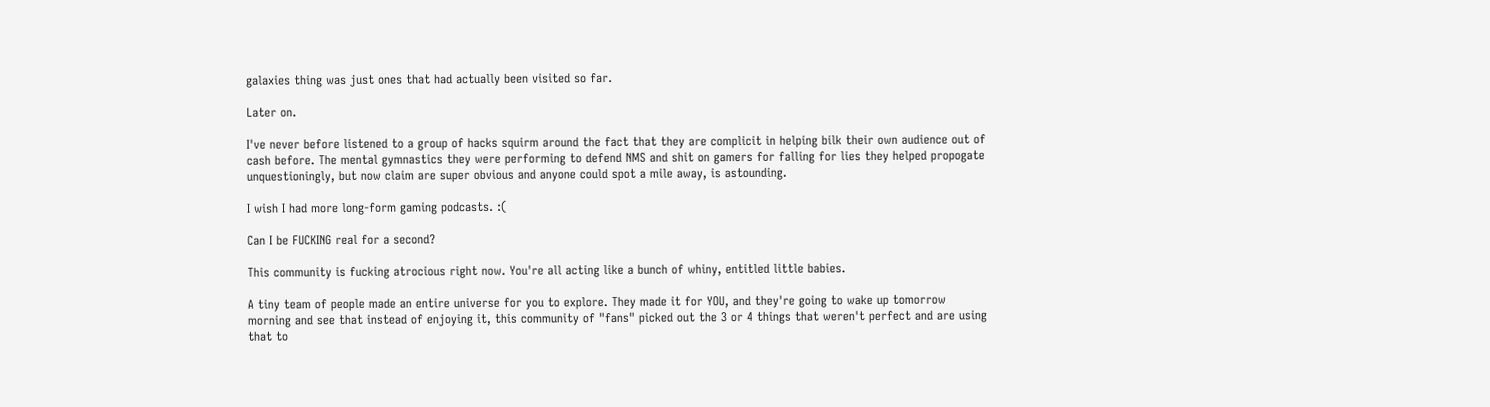galaxies thing was just ones that had actually been visited so far.

Later on.

I've never before listened to a group of hacks squirm around the fact that they are complicit in helping bilk their own audience out of cash before. The mental gymnastics they were performing to defend NMS and shit on gamers for falling for lies they helped propogate unquestioningly, but now claim are super obvious and anyone could spot a mile away, is astounding.

I wish I had more long-form gaming podcasts. :(

Can I be FUCKING real for a second?

This community is fucking atrocious right now. You're all acting like a bunch of whiny, entitled little babies.

A tiny team of people made an entire universe for you to explore. They made it for YOU, and they're going to wake up tomorrow morning and see that instead of enjoying it, this community of "fans" picked out the 3 or 4 things that weren't perfect and are using that to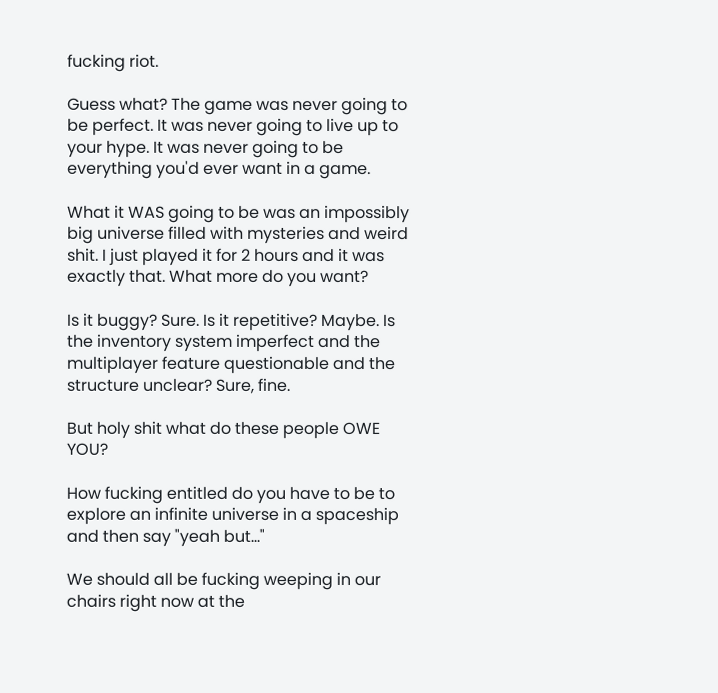fucking riot.

Guess what? The game was never going to be perfect. It was never going to live up to your hype. It was never going to be everything you'd ever want in a game.

What it WAS going to be was an impossibly big universe filled with mysteries and weird shit. I just played it for 2 hours and it was exactly that. What more do you want?

Is it buggy? Sure. Is it repetitive? Maybe. Is the inventory system imperfect and the multiplayer feature questionable and the structure unclear? Sure, fine.

But holy shit what do these people OWE YOU?

How fucking entitled do you have to be to explore an infinite universe in a spaceship and then say "yeah but…"

We should all be fucking weeping in our chairs right now at the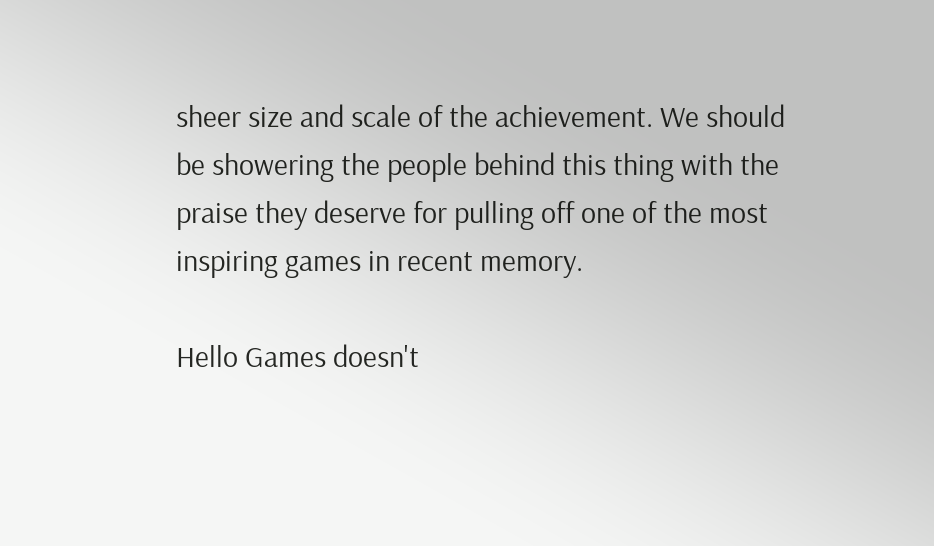sheer size and scale of the achievement. We should be showering the people behind this thing with the praise they deserve for pulling off one of the most inspiring games in recent memory.

Hello Games doesn't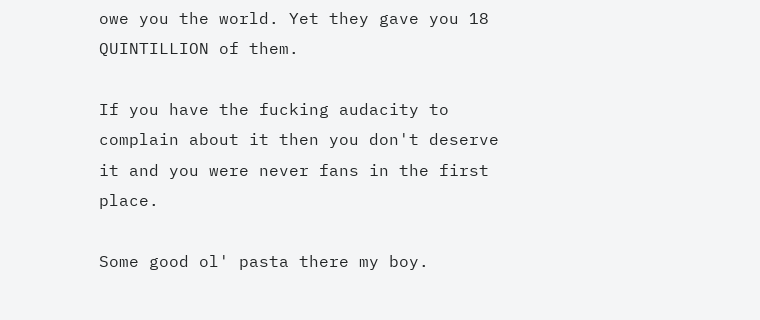owe you the world. Yet they gave you 18 QUINTILLION of them.

If you have the fucking audacity to complain about it then you don't deserve it and you were never fans in the first place.

Some good ol' pasta there my boy.